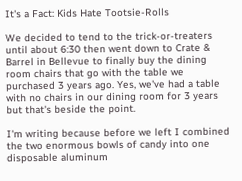It's a Fact: Kids Hate Tootsie-Rolls

We decided to tend to the trick-or-treaters until about 6:30 then went down to Crate & Barrel in Bellevue to finally buy the dining room chairs that go with the table we purchased 3 years ago. Yes, we've had a table with no chairs in our dining room for 3 years but that's beside the point.

I'm writing because before we left I combined the two enormous bowls of candy into one disposable aluminum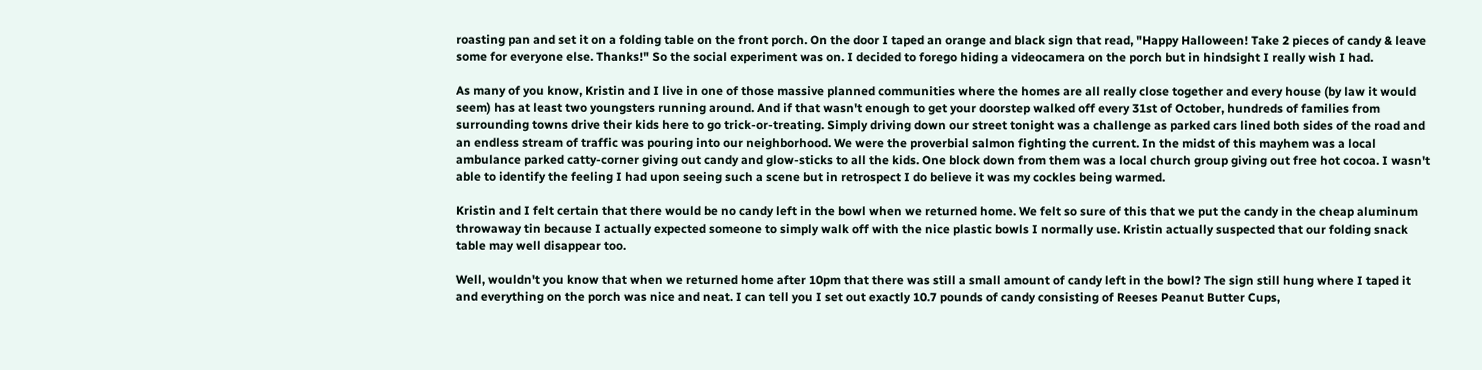roasting pan and set it on a folding table on the front porch. On the door I taped an orange and black sign that read, "Happy Halloween! Take 2 pieces of candy & leave some for everyone else. Thanks!" So the social experiment was on. I decided to forego hiding a videocamera on the porch but in hindsight I really wish I had.

As many of you know, Kristin and I live in one of those massive planned communities where the homes are all really close together and every house (by law it would seem) has at least two youngsters running around. And if that wasn't enough to get your doorstep walked off every 31st of October, hundreds of families from surrounding towns drive their kids here to go trick-or-treating. Simply driving down our street tonight was a challenge as parked cars lined both sides of the road and an endless stream of traffic was pouring into our neighborhood. We were the proverbial salmon fighting the current. In the midst of this mayhem was a local ambulance parked catty-corner giving out candy and glow-sticks to all the kids. One block down from them was a local church group giving out free hot cocoa. I wasn't able to identify the feeling I had upon seeing such a scene but in retrospect I do believe it was my cockles being warmed.

Kristin and I felt certain that there would be no candy left in the bowl when we returned home. We felt so sure of this that we put the candy in the cheap aluminum throwaway tin because I actually expected someone to simply walk off with the nice plastic bowls I normally use. Kristin actually suspected that our folding snack table may well disappear too.

Well, wouldn't you know that when we returned home after 10pm that there was still a small amount of candy left in the bowl? The sign still hung where I taped it and everything on the porch was nice and neat. I can tell you I set out exactly 10.7 pounds of candy consisting of Reeses Peanut Butter Cups,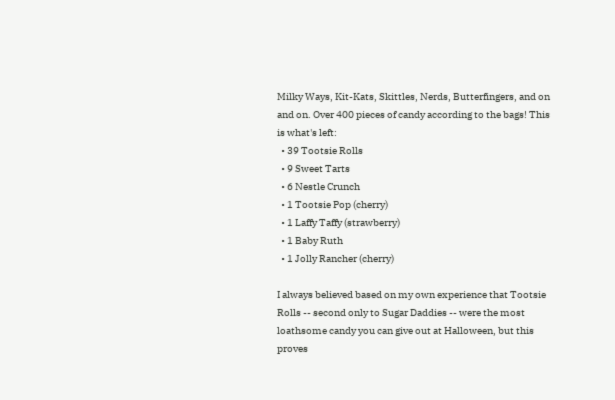Milky Ways, Kit-Kats, Skittles, Nerds, Butterfingers, and on and on. Over 400 pieces of candy according to the bags! This is what's left:
  • 39 Tootsie Rolls
  • 9 Sweet Tarts
  • 6 Nestle Crunch
  • 1 Tootsie Pop (cherry)
  • 1 Laffy Taffy (strawberry)
  • 1 Baby Ruth
  • 1 Jolly Rancher (cherry)

I always believed based on my own experience that Tootsie Rolls -- second only to Sugar Daddies -- were the most loathsome candy you can give out at Halloween, but this proves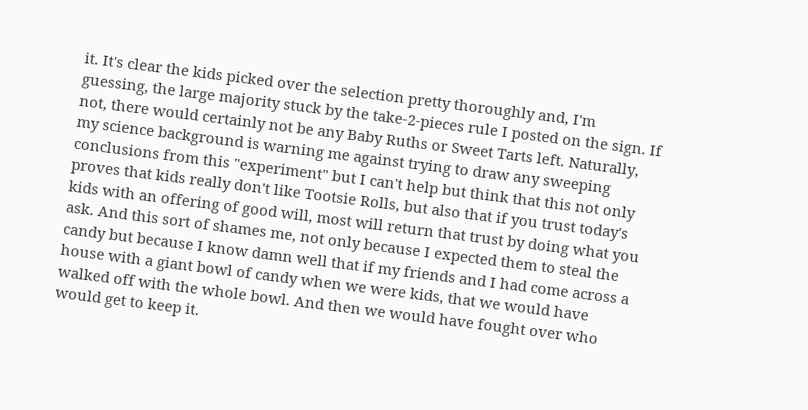it. It's clear the kids picked over the selection pretty thoroughly and, I'm guessing, the large majority stuck by the take-2-pieces rule I posted on the sign. If not, there would certainly not be any Baby Ruths or Sweet Tarts left. Naturally, my science background is warning me against trying to draw any sweeping conclusions from this "experiment" but I can't help but think that this not only proves that kids really don't like Tootsie Rolls, but also that if you trust today's kids with an offering of good will, most will return that trust by doing what you ask. And this sort of shames me, not only because I expected them to steal the candy but because I know damn well that if my friends and I had come across a house with a giant bowl of candy when we were kids, that we would have walked off with the whole bowl. And then we would have fought over who would get to keep it.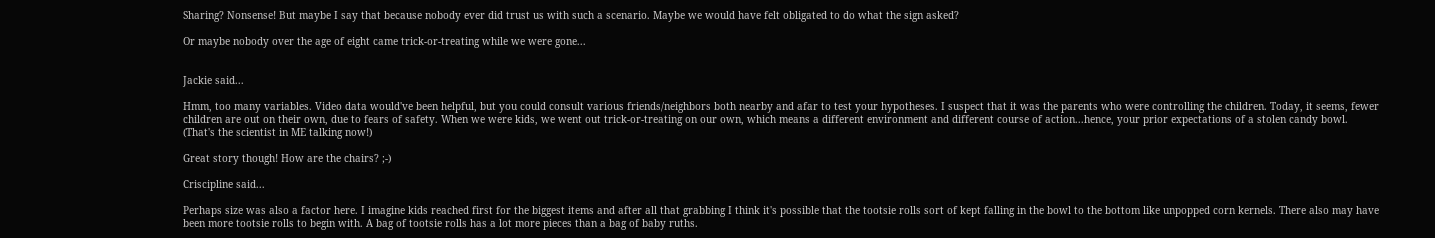Sharing? Nonsense! But maybe I say that because nobody ever did trust us with such a scenario. Maybe we would have felt obligated to do what the sign asked?

Or maybe nobody over the age of eight came trick-or-treating while we were gone...


Jackie said...

Hmm, too many variables. Video data would've been helpful, but you could consult various friends/neighbors both nearby and afar to test your hypotheses. I suspect that it was the parents who were controlling the children. Today, it seems, fewer children are out on their own, due to fears of safety. When we were kids, we went out trick-or-treating on our own, which means a different environment and different course of action...hence, your prior expectations of a stolen candy bowl. (That's the scientist in ME talking now!)

Great story though! How are the chairs? ;-)

Criscipline said...

Perhaps size was also a factor here. I imagine kids reached first for the biggest items and after all that grabbing I think it's possible that the tootsie rolls sort of kept falling in the bowl to the bottom like unpopped corn kernels. There also may have been more tootsie rolls to begin with. A bag of tootsie rolls has a lot more pieces than a bag of baby ruths.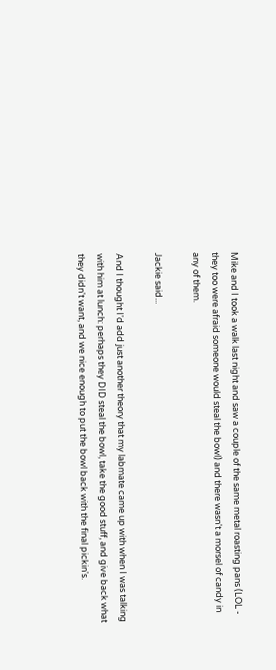Mike and I took a walk last night and saw a couple of the same metal roasting pans (LOL - they too were afraid someone would steal the bowl) and there wasn't a morsel of candy in any of them.

Jackie said...

And I thought I'd add just another theory that my labmate came up with when I was talking with him at lunch: perhaps they DID steal the bowl, take the good stuff, and give back what they didn't want, and we nice enough to put the bowl back with the final pickin's.